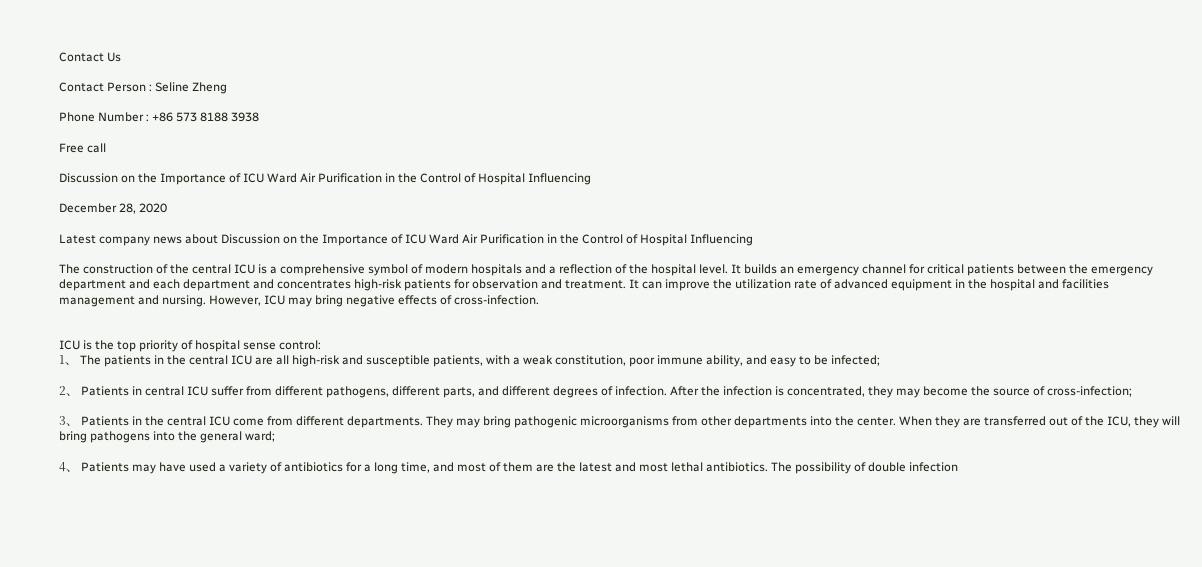Contact Us

Contact Person : Seline Zheng

Phone Number : +86 573 8188 3938

Free call

Discussion on the Importance of ICU Ward Air Purification in the Control of Hospital Influencing

December 28, 2020

Latest company news about Discussion on the Importance of ICU Ward Air Purification in the Control of Hospital Influencing

The construction of the central ICU is a comprehensive symbol of modern hospitals and a reflection of the hospital level. It builds an emergency channel for critical patients between the emergency department and each department and concentrates high-risk patients for observation and treatment. It can improve the utilization rate of advanced equipment in the hospital and facilities management and nursing. However, ICU may bring negative effects of cross-infection.


ICU is the top priority of hospital sense control:
1、 The patients in the central ICU are all high-risk and susceptible patients, with a weak constitution, poor immune ability, and easy to be infected;

2、 Patients in central ICU suffer from different pathogens, different parts, and different degrees of infection. After the infection is concentrated, they may become the source of cross-infection;

3、 Patients in the central ICU come from different departments. They may bring pathogenic microorganisms from other departments into the center. When they are transferred out of the ICU, they will bring pathogens into the general ward;

4、 Patients may have used a variety of antibiotics for a long time, and most of them are the latest and most lethal antibiotics. The possibility of double infection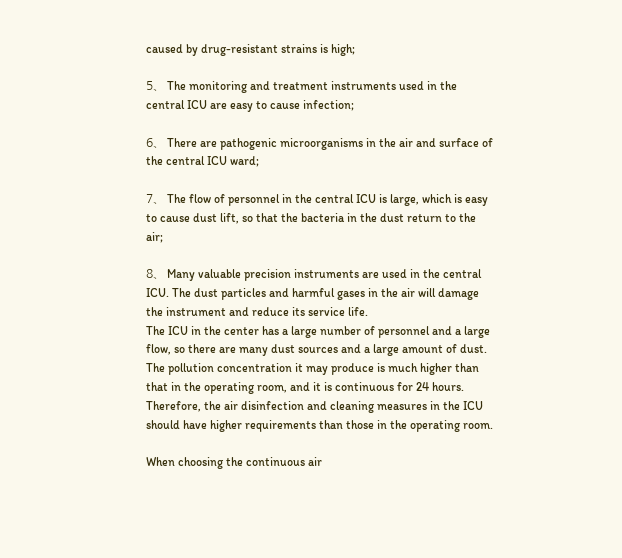caused by drug-resistant strains is high;

5、 The monitoring and treatment instruments used in the central ICU are easy to cause infection;

6、 There are pathogenic microorganisms in the air and surface of the central ICU ward;

7、 The flow of personnel in the central ICU is large, which is easy to cause dust lift, so that the bacteria in the dust return to the air;

8、 Many valuable precision instruments are used in the central ICU. The dust particles and harmful gases in the air will damage the instrument and reduce its service life.
The ICU in the center has a large number of personnel and a large flow, so there are many dust sources and a large amount of dust. The pollution concentration it may produce is much higher than that in the operating room, and it is continuous for 24 hours. Therefore, the air disinfection and cleaning measures in the ICU should have higher requirements than those in the operating room.

When choosing the continuous air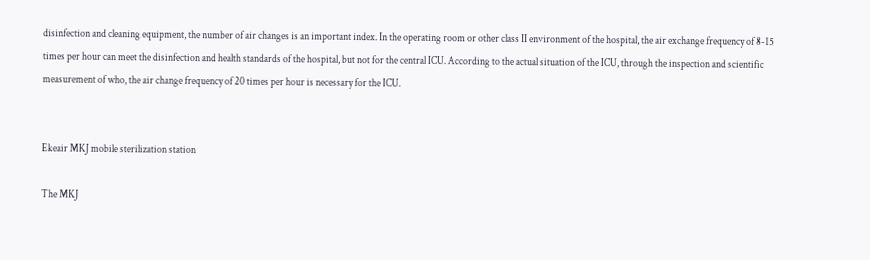disinfection and cleaning equipment, the number of air changes is an important index. In the operating room or other class II environment of the hospital, the air exchange frequency of 8-15 times per hour can meet the disinfection and health standards of the hospital, but not for the central ICU. According to the actual situation of the ICU, through the inspection and scientific measurement of who, the air change frequency of 20 times per hour is necessary for the ICU.


Ekeair MKJ mobile sterilization station

The MKJ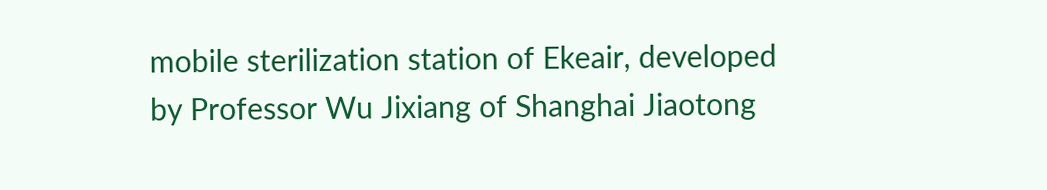mobile sterilization station of Ekeair, developed by Professor Wu Jixiang of Shanghai Jiaotong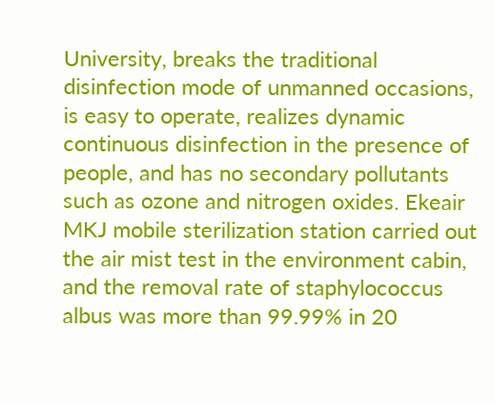University, breaks the traditional disinfection mode of unmanned occasions, is easy to operate, realizes dynamic continuous disinfection in the presence of people, and has no secondary pollutants such as ozone and nitrogen oxides. Ekeair MKJ mobile sterilization station carried out the air mist test in the environment cabin, and the removal rate of staphylococcus albus was more than 99.99% in 20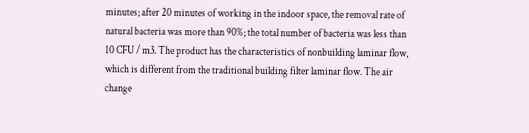minutes; after 20 minutes of working in the indoor space, the removal rate of natural bacteria was more than 90%; the total number of bacteria was less than 10 CFU / m3. The product has the characteristics of nonbuilding laminar flow, which is different from the traditional building filter laminar flow. The air change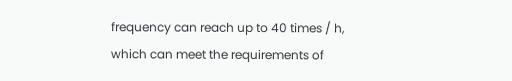frequency can reach up to 40 times / h, which can meet the requirements of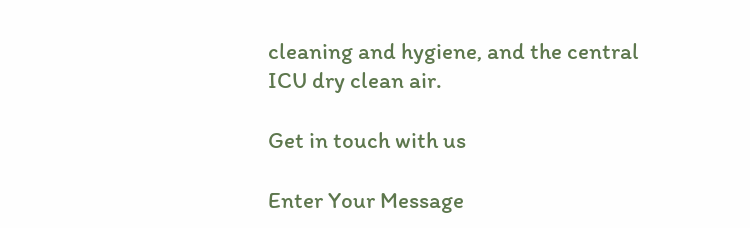cleaning and hygiene, and the central ICU dry clean air.

Get in touch with us

Enter Your Message